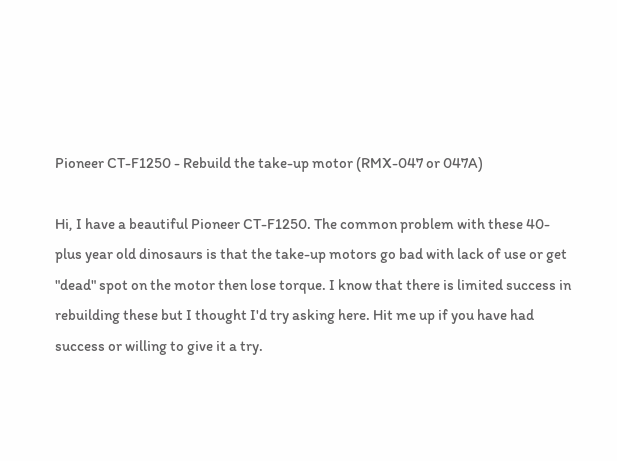Pioneer CT-F1250 - Rebuild the take-up motor (RMX-047 or 047A)

Hi, I have a beautiful Pioneer CT-F1250. The common problem with these 40-plus year old dinosaurs is that the take-up motors go bad with lack of use or get "dead" spot on the motor then lose torque. I know that there is limited success in rebuilding these but I thought I'd try asking here. Hit me up if you have had success or willing to give it a try.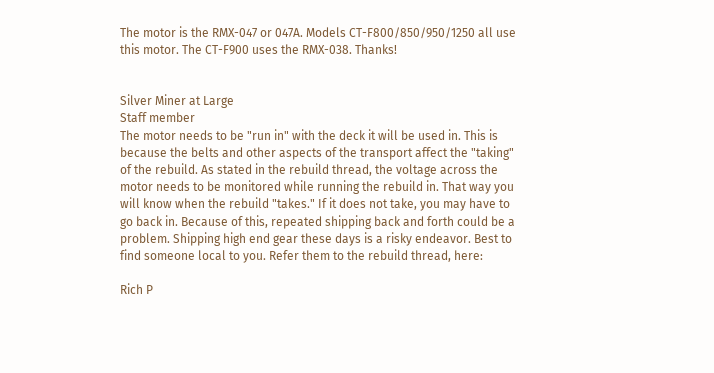The motor is the RMX-047 or 047A. Models CT-F800/850/950/1250 all use this motor. The CT-F900 uses the RMX-038. Thanks!


Silver Miner at Large
Staff member
The motor needs to be "run in" with the deck it will be used in. This is because the belts and other aspects of the transport affect the "taking" of the rebuild. As stated in the rebuild thread, the voltage across the motor needs to be monitored while running the rebuild in. That way you will know when the rebuild "takes." If it does not take, you may have to go back in. Because of this, repeated shipping back and forth could be a problem. Shipping high end gear these days is a risky endeavor. Best to find someone local to you. Refer them to the rebuild thread, here:

Rich P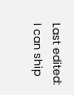Last edited:
I can ship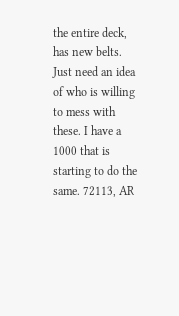the entire deck, has new belts. Just need an idea of who is willing to mess with these. I have a 1000 that is starting to do the same. 72113, AR